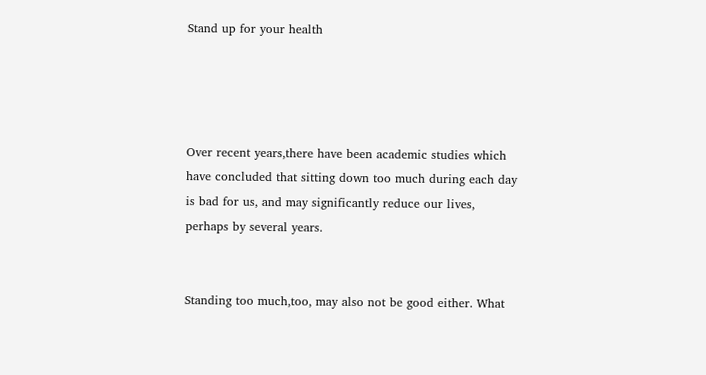Stand up for your health




Over recent years,there have been academic studies which have concluded that sitting down too much during each day is bad for us, and may significantly reduce our lives, perhaps by several years.


Standing too much,too, may also not be good either. What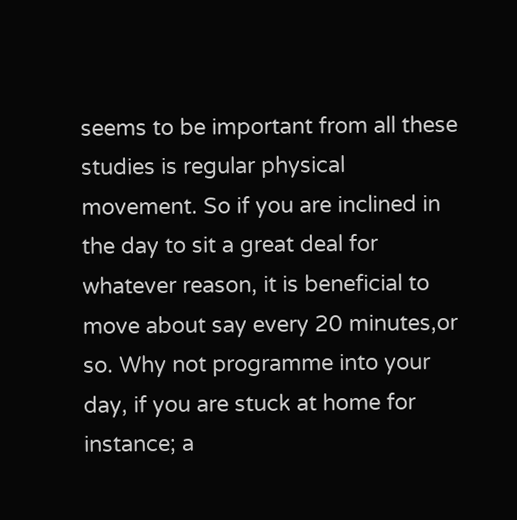seems to be important from all these studies is regular physical movement. So if you are inclined in the day to sit a great deal for whatever reason, it is beneficial to move about say every 20 minutes,or so. Why not programme into your day, if you are stuck at home for instance; a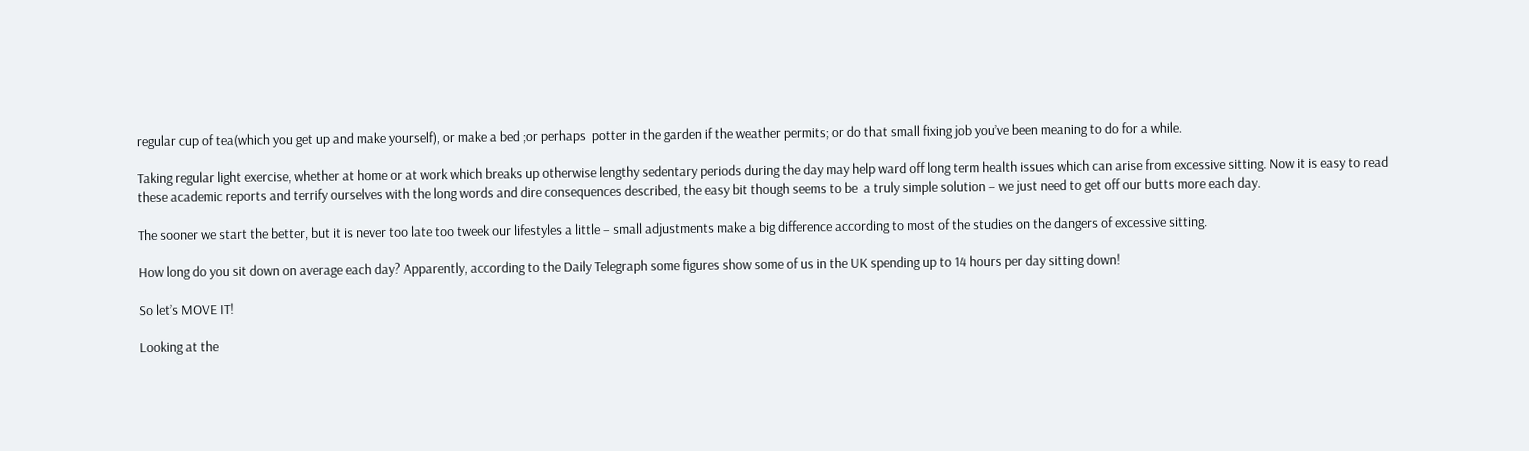regular cup of tea(which you get up and make yourself), or make a bed ;or perhaps  potter in the garden if the weather permits; or do that small fixing job you’ve been meaning to do for a while.

Taking regular light exercise, whether at home or at work which breaks up otherwise lengthy sedentary periods during the day may help ward off long term health issues which can arise from excessive sitting. Now it is easy to read these academic reports and terrify ourselves with the long words and dire consequences described, the easy bit though seems to be  a truly simple solution – we just need to get off our butts more each day.

The sooner we start the better, but it is never too late too tweek our lifestyles a little – small adjustments make a big difference according to most of the studies on the dangers of excessive sitting.

How long do you sit down on average each day? Apparently, according to the Daily Telegraph some figures show some of us in the UK spending up to 14 hours per day sitting down!

So let’s MOVE IT!

Looking at the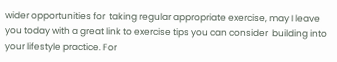wider opportunities for  taking regular appropriate exercise, may I leave you today with a great link to exercise tips you can consider  building into your lifestyle practice. For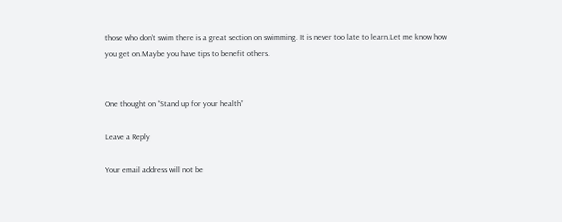those who don’t swim there is a great section on swimming. It is never too late to learn.Let me know how you get on.Maybe you have tips to benefit others.


One thought on “Stand up for your health”

Leave a Reply

Your email address will not be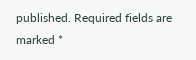published. Required fields are marked *